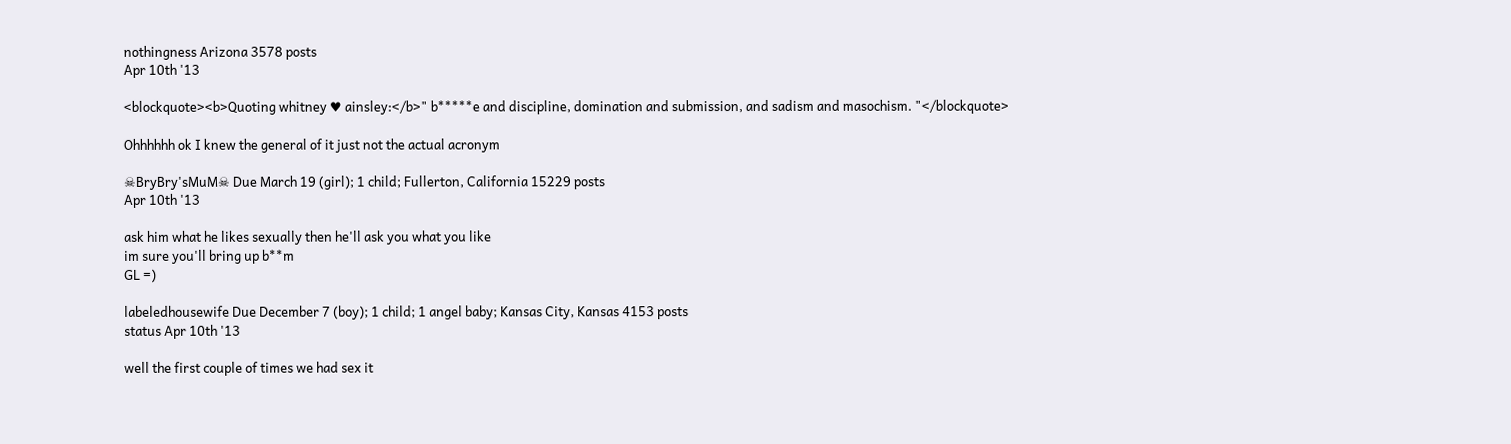nothingness Arizona 3578 posts
Apr 10th '13

<blockquote><b>Quoting whitney ♥ ainsley:</b>" b*****e and discipline, domination and submission, and sadism and masochism. "</blockquote>

Ohhhhhh ok I knew the general of it just not the actual acronym

☠BryBry'sMuM☠ Due March 19 (girl); 1 child; Fullerton, California 15229 posts
Apr 10th '13

ask him what he likes sexually then he'll ask you what you like
im sure you'll bring up b**m
GL =)

labeledhousewife Due December 7 (boy); 1 child; 1 angel baby; Kansas City, Kansas 4153 posts
status Apr 10th '13

well the first couple of times we had sex it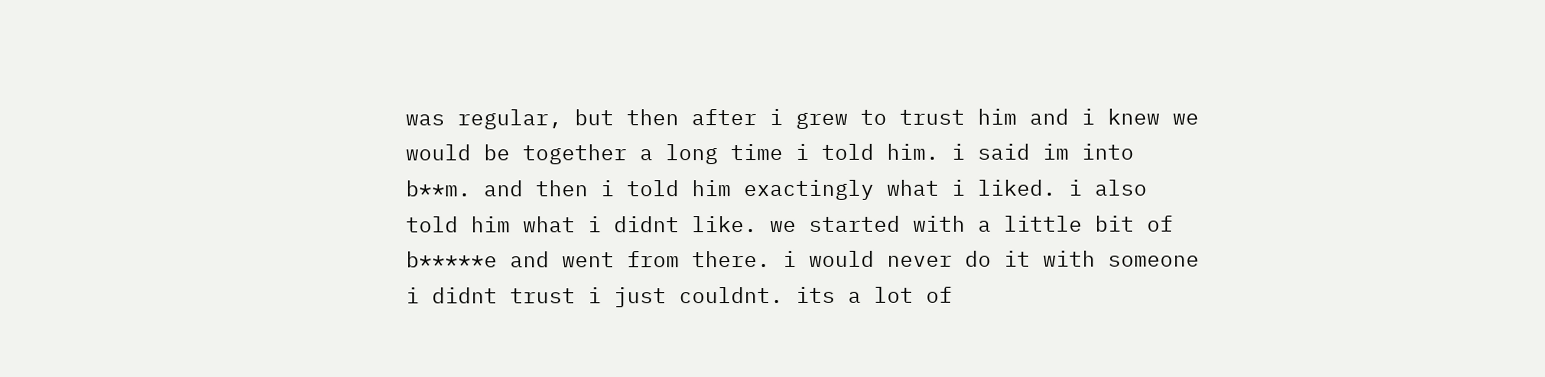was regular, but then after i grew to trust him and i knew we would be together a long time i told him. i said im into b**m. and then i told him exactingly what i liked. i also told him what i didnt like. we started with a little bit of b*****e and went from there. i would never do it with someone i didnt trust i just couldnt. its a lot of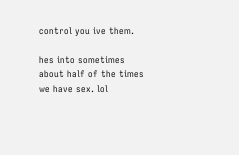control you ive them.

hes into sometimes about half of the times we have sex. lol